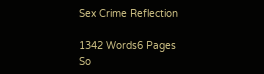Sex Crime Reflection

1342 Words6 Pages
So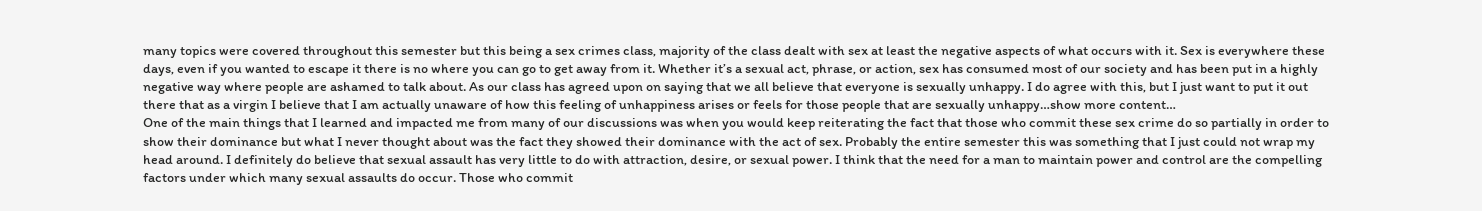many topics were covered throughout this semester but this being a sex crimes class, majority of the class dealt with sex at least the negative aspects of what occurs with it. Sex is everywhere these days, even if you wanted to escape it there is no where you can go to get away from it. Whether it’s a sexual act, phrase, or action, sex has consumed most of our society and has been put in a highly negative way where people are ashamed to talk about. As our class has agreed upon on saying that we all believe that everyone is sexually unhappy. I do agree with this, but I just want to put it out there that as a virgin I believe that I am actually unaware of how this feeling of unhappiness arises or feels for those people that are sexually unhappy…show more content…
One of the main things that I learned and impacted me from many of our discussions was when you would keep reiterating the fact that those who commit these sex crime do so partially in order to show their dominance but what I never thought about was the fact they showed their dominance with the act of sex. Probably the entire semester this was something that I just could not wrap my head around. I definitely do believe that sexual assault has very little to do with attraction, desire, or sexual power. I think that the need for a man to maintain power and control are the compelling factors under which many sexual assaults do occur. Those who commit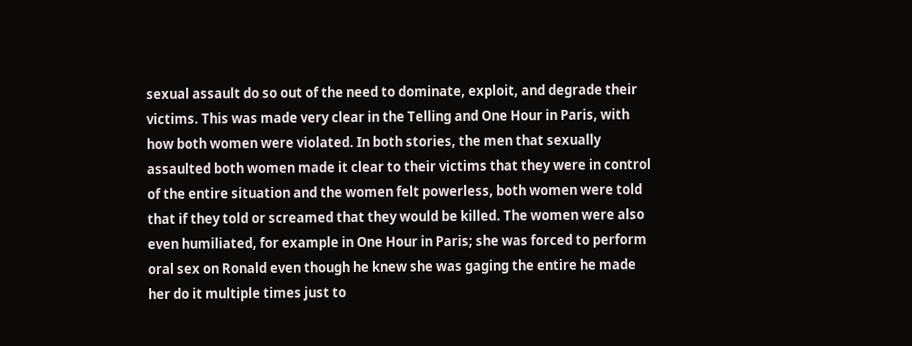sexual assault do so out of the need to dominate, exploit, and degrade their victims. This was made very clear in the Telling and One Hour in Paris, with how both women were violated. In both stories, the men that sexually assaulted both women made it clear to their victims that they were in control of the entire situation and the women felt powerless, both women were told that if they told or screamed that they would be killed. The women were also even humiliated, for example in One Hour in Paris; she was forced to perform oral sex on Ronald even though he knew she was gaging the entire he made her do it multiple times just to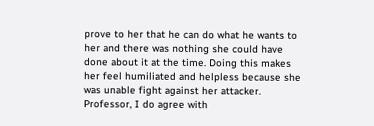prove to her that he can do what he wants to her and there was nothing she could have done about it at the time. Doing this makes her feel humiliated and helpless because she was unable fight against her attacker. Professor, I do agree with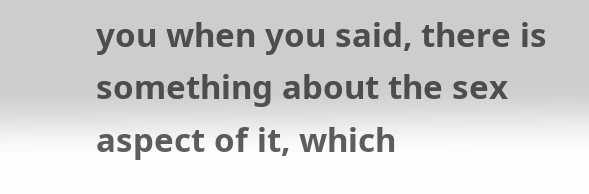you when you said, there is something about the sex aspect of it, which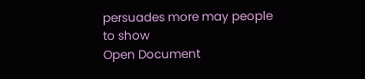persuades more may people to show
Open Document